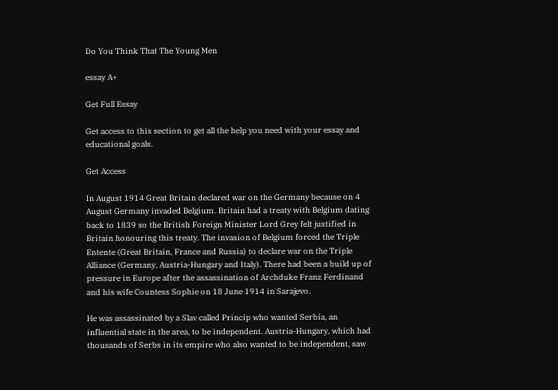Do You Think That The Young Men

essay A+

Get Full Essay

Get access to this section to get all the help you need with your essay and educational goals.

Get Access

In August 1914 Great Britain declared war on the Germany because on 4 August Germany invaded Belgium. Britain had a treaty with Belgium dating back to 1839 so the British Foreign Minister Lord Grey felt justified in Britain honouring this treaty. The invasion of Belgium forced the Triple Entente (Great Britain, France and Russia) to declare war on the Triple Alliance (Germany, Austria-Hungary and Italy). There had been a build up of pressure in Europe after the assassination of Archduke Franz Ferdinand and his wife Countess Sophie on 18 June 1914 in Sarajevo.

He was assassinated by a Slav called Princip who wanted Serbia, an influential state in the area, to be independent. Austria-Hungary, which had thousands of Serbs in its empire who also wanted to be independent, saw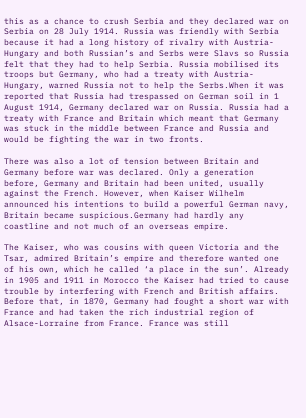this as a chance to crush Serbia and they declared war on Serbia on 28 July 1914. Russia was friendly with Serbia because it had a long history of rivalry with Austria-Hungary and both Russian’s and Serbs were Slavs so Russia felt that they had to help Serbia. Russia mobilised its troops but Germany, who had a treaty with Austria-Hungary, warned Russia not to help the Serbs.When it was reported that Russia had trespassed on German soil in 1 August 1914, Germany declared war on Russia. Russia had a treaty with France and Britain which meant that Germany was stuck in the middle between France and Russia and would be fighting the war in two fronts.

There was also a lot of tension between Britain and Germany before war was declared. Only a generation before, Germany and Britain had been united, usually against the French. However, when Kaiser Wilhelm announced his intentions to build a powerful German navy, Britain became suspicious.Germany had hardly any coastline and not much of an overseas empire.

The Kaiser, who was cousins with queen Victoria and the Tsar, admired Britain’s empire and therefore wanted one of his own, which he called ‘a place in the sun’. Already in 1905 and 1911 in Morocco the Kaiser had tried to cause trouble by interfering with French and British affairs. Before that, in 1870, Germany had fought a short war with France and had taken the rich industrial region of Alsace-Lorraine from France. France was still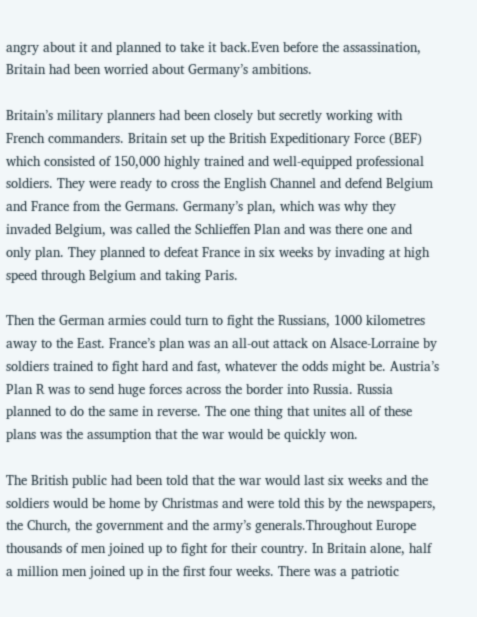angry about it and planned to take it back.Even before the assassination, Britain had been worried about Germany’s ambitions.

Britain’s military planners had been closely but secretly working with French commanders. Britain set up the British Expeditionary Force (BEF) which consisted of 150,000 highly trained and well-equipped professional soldiers. They were ready to cross the English Channel and defend Belgium and France from the Germans. Germany’s plan, which was why they invaded Belgium, was called the Schlieffen Plan and was there one and only plan. They planned to defeat France in six weeks by invading at high speed through Belgium and taking Paris.

Then the German armies could turn to fight the Russians, 1000 kilometres away to the East. France’s plan was an all-out attack on Alsace-Lorraine by soldiers trained to fight hard and fast, whatever the odds might be. Austria’s Plan R was to send huge forces across the border into Russia. Russia planned to do the same in reverse. The one thing that unites all of these plans was the assumption that the war would be quickly won.

The British public had been told that the war would last six weeks and the soldiers would be home by Christmas and were told this by the newspapers, the Church, the government and the army’s generals.Throughout Europe thousands of men joined up to fight for their country. In Britain alone, half a million men joined up in the first four weeks. There was a patriotic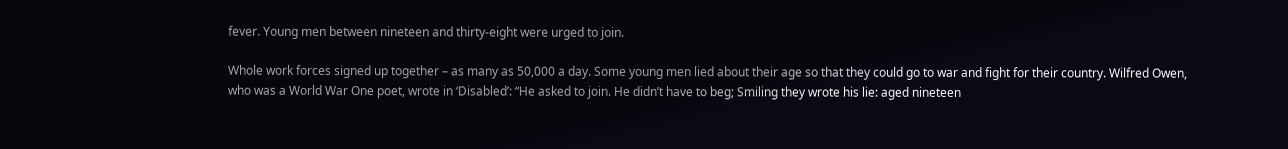fever. Young men between nineteen and thirty-eight were urged to join.

Whole work forces signed up together – as many as 50,000 a day. Some young men lied about their age so that they could go to war and fight for their country. Wilfred Owen, who was a World War One poet, wrote in ‘Disabled’: “He asked to join. He didn’t have to beg; Smiling they wrote his lie: aged nineteen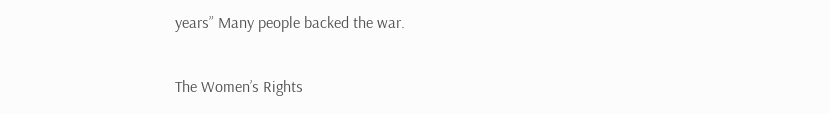years” Many people backed the war.

The Women’s Rights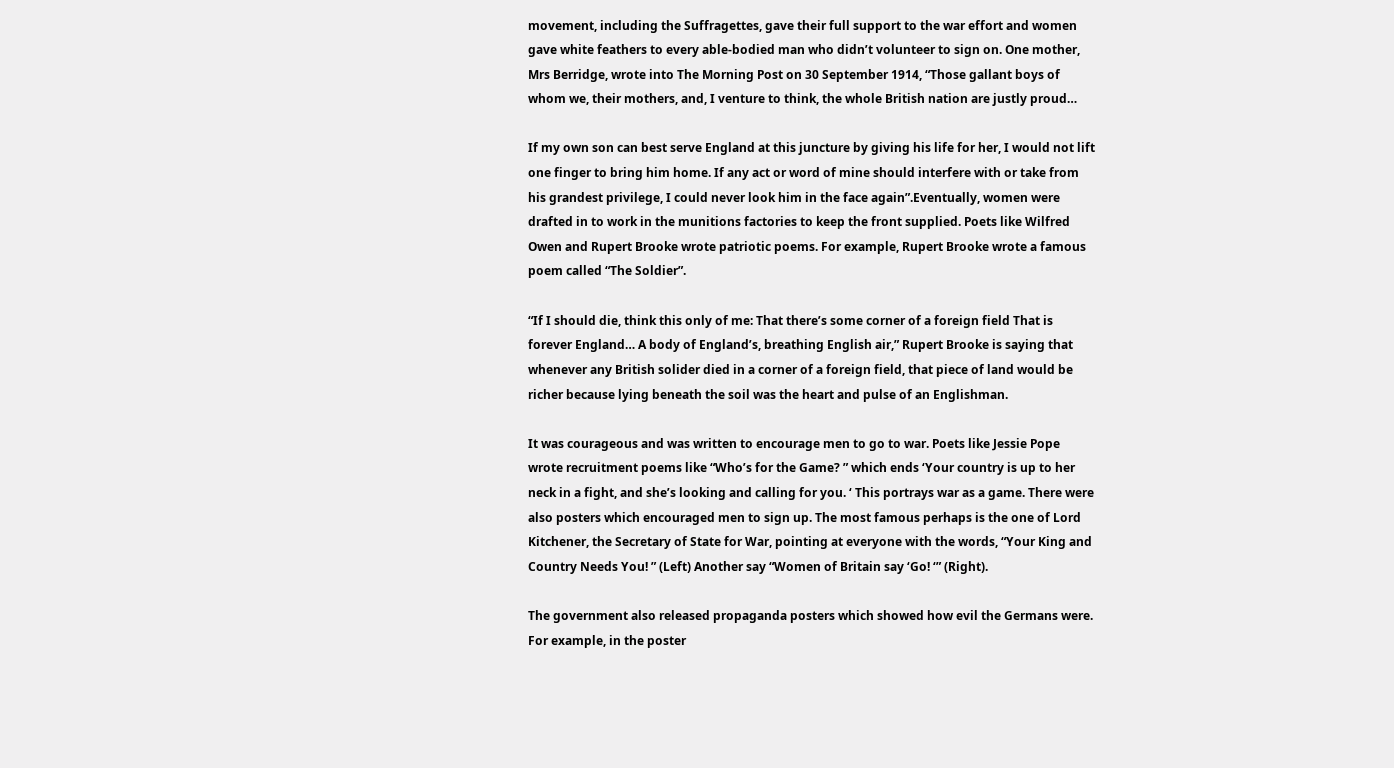movement, including the Suffragettes, gave their full support to the war effort and women gave white feathers to every able-bodied man who didn’t volunteer to sign on. One mother, Mrs Berridge, wrote into The Morning Post on 30 September 1914, “Those gallant boys of whom we, their mothers, and, I venture to think, the whole British nation are justly proud…

If my own son can best serve England at this juncture by giving his life for her, I would not lift one finger to bring him home. If any act or word of mine should interfere with or take from his grandest privilege, I could never look him in the face again”.Eventually, women were drafted in to work in the munitions factories to keep the front supplied. Poets like Wilfred Owen and Rupert Brooke wrote patriotic poems. For example, Rupert Brooke wrote a famous poem called “The Soldier”.

“If I should die, think this only of me: That there’s some corner of a foreign field That is forever England… A body of England’s, breathing English air,” Rupert Brooke is saying that whenever any British solider died in a corner of a foreign field, that piece of land would be richer because lying beneath the soil was the heart and pulse of an Englishman.

It was courageous and was written to encourage men to go to war. Poets like Jessie Pope wrote recruitment poems like “Who’s for the Game? ” which ends ‘Your country is up to her neck in a fight, and she’s looking and calling for you. ‘ This portrays war as a game. There were also posters which encouraged men to sign up. The most famous perhaps is the one of Lord Kitchener, the Secretary of State for War, pointing at everyone with the words, “Your King and Country Needs You! ” (Left) Another say “Women of Britain say ‘Go! ‘” (Right).

The government also released propaganda posters which showed how evil the Germans were. For example, in the poster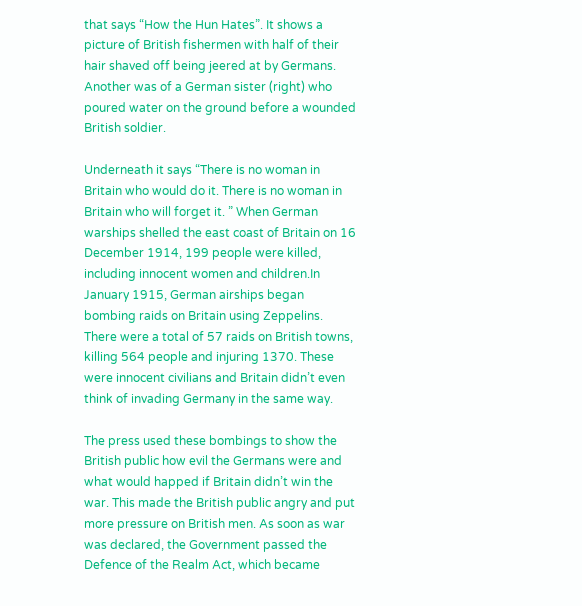that says “How the Hun Hates”. It shows a picture of British fishermen with half of their hair shaved off being jeered at by Germans. Another was of a German sister (right) who poured water on the ground before a wounded British soldier.

Underneath it says “There is no woman in Britain who would do it. There is no woman in Britain who will forget it. ” When German warships shelled the east coast of Britain on 16 December 1914, 199 people were killed, including innocent women and children.In January 1915, German airships began bombing raids on Britain using Zeppelins. There were a total of 57 raids on British towns, killing 564 people and injuring 1370. These were innocent civilians and Britain didn’t even think of invading Germany in the same way.

The press used these bombings to show the British public how evil the Germans were and what would happed if Britain didn’t win the war. This made the British public angry and put more pressure on British men. As soon as war was declared, the Government passed the Defence of the Realm Act, which became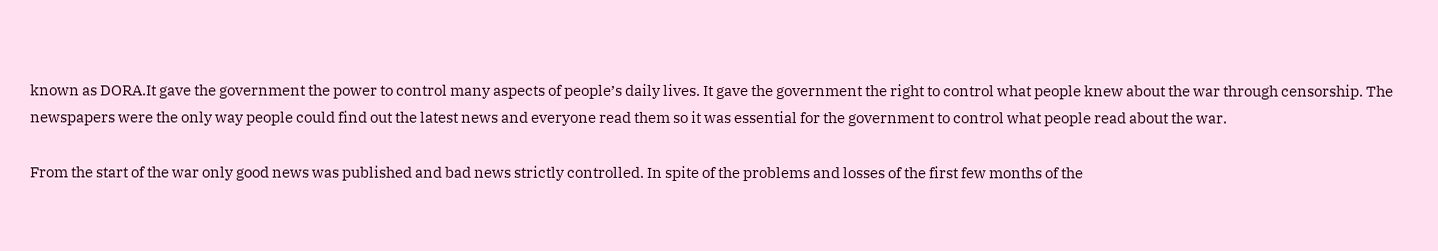known as DORA.It gave the government the power to control many aspects of people’s daily lives. It gave the government the right to control what people knew about the war through censorship. The newspapers were the only way people could find out the latest news and everyone read them so it was essential for the government to control what people read about the war.

From the start of the war only good news was published and bad news strictly controlled. In spite of the problems and losses of the first few months of the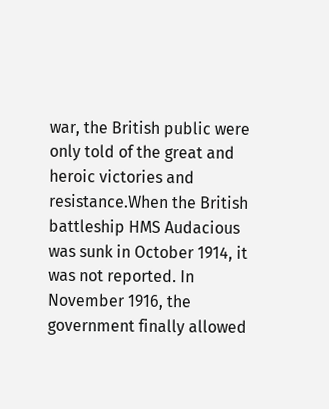war, the British public were only told of the great and heroic victories and resistance.When the British battleship HMS Audacious was sunk in October 1914, it was not reported. In November 1916, the government finally allowed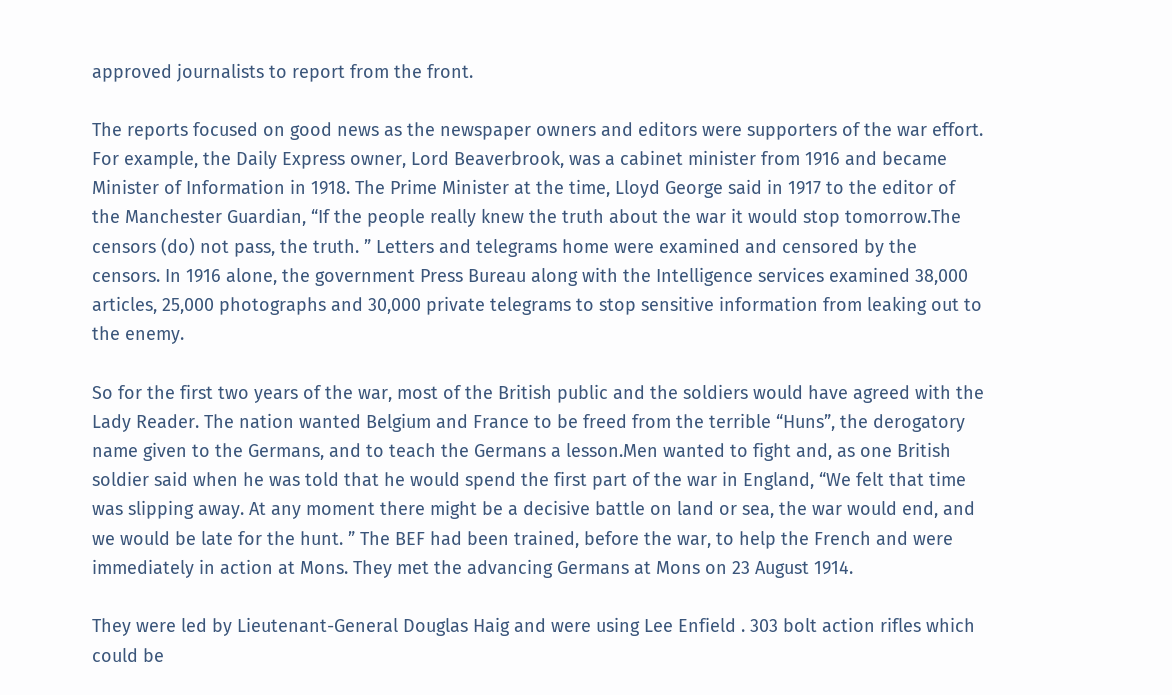approved journalists to report from the front.

The reports focused on good news as the newspaper owners and editors were supporters of the war effort. For example, the Daily Express owner, Lord Beaverbrook, was a cabinet minister from 1916 and became Minister of Information in 1918. The Prime Minister at the time, Lloyd George said in 1917 to the editor of the Manchester Guardian, “If the people really knew the truth about the war it would stop tomorrow.The censors (do) not pass, the truth. ” Letters and telegrams home were examined and censored by the censors. In 1916 alone, the government Press Bureau along with the Intelligence services examined 38,000 articles, 25,000 photographs and 30,000 private telegrams to stop sensitive information from leaking out to the enemy.

So for the first two years of the war, most of the British public and the soldiers would have agreed with the Lady Reader. The nation wanted Belgium and France to be freed from the terrible “Huns”, the derogatory name given to the Germans, and to teach the Germans a lesson.Men wanted to fight and, as one British soldier said when he was told that he would spend the first part of the war in England, “We felt that time was slipping away. At any moment there might be a decisive battle on land or sea, the war would end, and we would be late for the hunt. ” The BEF had been trained, before the war, to help the French and were immediately in action at Mons. They met the advancing Germans at Mons on 23 August 1914.

They were led by Lieutenant-General Douglas Haig and were using Lee Enfield . 303 bolt action rifles which could be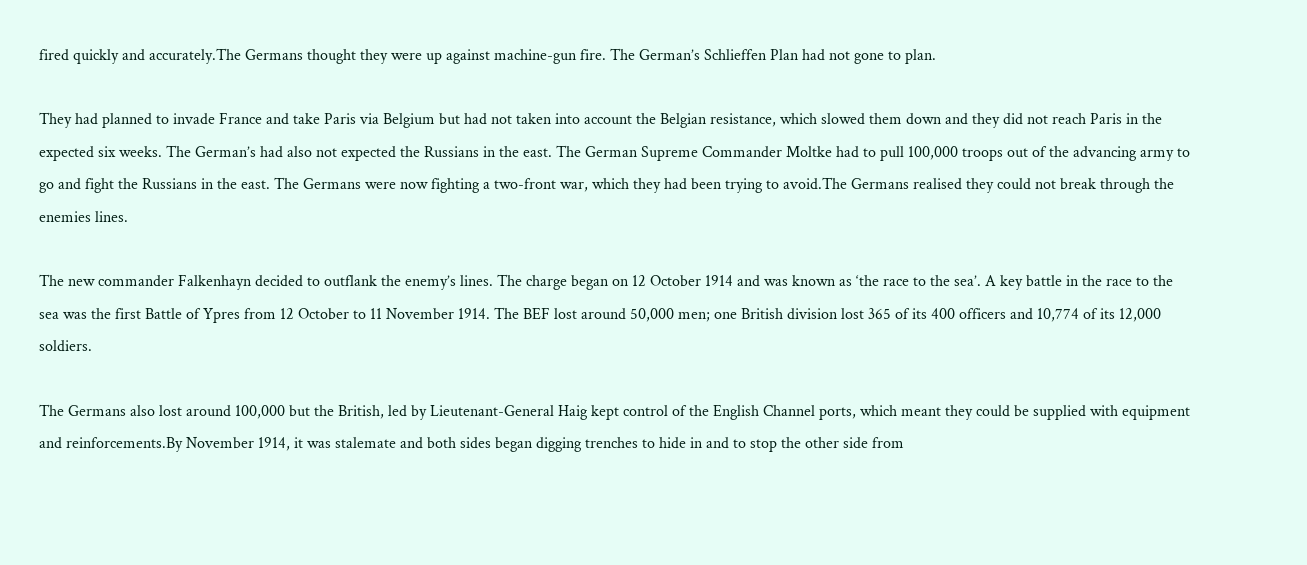fired quickly and accurately.The Germans thought they were up against machine-gun fire. The German’s Schlieffen Plan had not gone to plan.

They had planned to invade France and take Paris via Belgium but had not taken into account the Belgian resistance, which slowed them down and they did not reach Paris in the expected six weeks. The German’s had also not expected the Russians in the east. The German Supreme Commander Moltke had to pull 100,000 troops out of the advancing army to go and fight the Russians in the east. The Germans were now fighting a two-front war, which they had been trying to avoid.The Germans realised they could not break through the enemies lines.

The new commander Falkenhayn decided to outflank the enemy’s lines. The charge began on 12 October 1914 and was known as ‘the race to the sea’. A key battle in the race to the sea was the first Battle of Ypres from 12 October to 11 November 1914. The BEF lost around 50,000 men; one British division lost 365 of its 400 officers and 10,774 of its 12,000 soldiers.

The Germans also lost around 100,000 but the British, led by Lieutenant-General Haig kept control of the English Channel ports, which meant they could be supplied with equipment and reinforcements.By November 1914, it was stalemate and both sides began digging trenches to hide in and to stop the other side from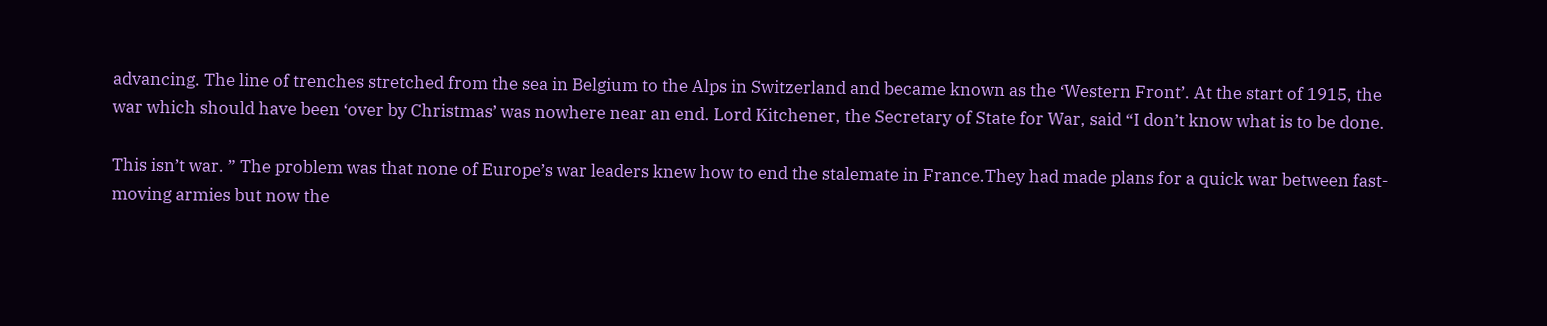advancing. The line of trenches stretched from the sea in Belgium to the Alps in Switzerland and became known as the ‘Western Front’. At the start of 1915, the war which should have been ‘over by Christmas’ was nowhere near an end. Lord Kitchener, the Secretary of State for War, said “I don’t know what is to be done.

This isn’t war. ” The problem was that none of Europe’s war leaders knew how to end the stalemate in France.They had made plans for a quick war between fast-moving armies but now the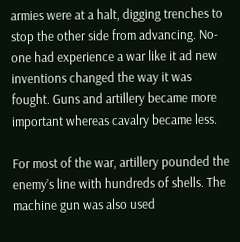armies were at a halt, digging trenches to stop the other side from advancing. No-one had experience a war like it ad new inventions changed the way it was fought. Guns and artillery became more important whereas cavalry became less.

For most of the war, artillery pounded the enemy’s line with hundreds of shells. The machine gun was also used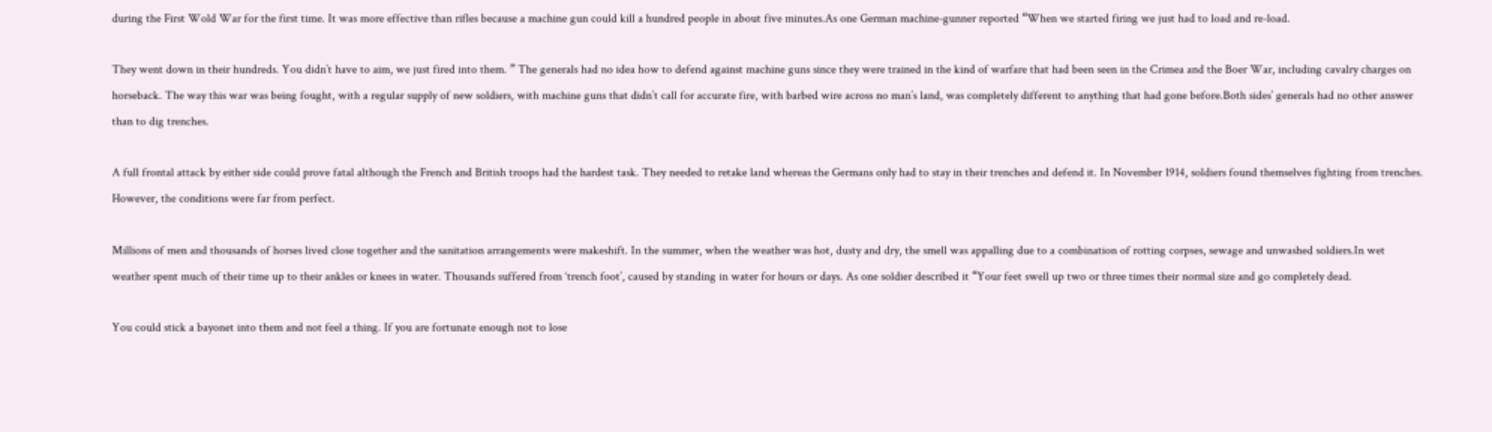during the First Wold War for the first time. It was more effective than rifles because a machine gun could kill a hundred people in about five minutes.As one German machine-gunner reported “When we started firing we just had to load and re-load.

They went down in their hundreds. You didn’t have to aim, we just fired into them. ” The generals had no idea how to defend against machine guns since they were trained in the kind of warfare that had been seen in the Crimea and the Boer War, including cavalry charges on horseback. The way this war was being fought, with a regular supply of new soldiers, with machine guns that didn’t call for accurate fire, with barbed wire across no man’s land, was completely different to anything that had gone before.Both sides’ generals had no other answer than to dig trenches.

A full frontal attack by either side could prove fatal although the French and British troops had the hardest task. They needed to retake land whereas the Germans only had to stay in their trenches and defend it. In November 1914, soldiers found themselves fighting from trenches. However, the conditions were far from perfect.

Millions of men and thousands of horses lived close together and the sanitation arrangements were makeshift. In the summer, when the weather was hot, dusty and dry, the smell was appalling due to a combination of rotting corpses, sewage and unwashed soldiers.In wet weather spent much of their time up to their ankles or knees in water. Thousands suffered from ‘trench foot’, caused by standing in water for hours or days. As one soldier described it “Your feet swell up two or three times their normal size and go completely dead.

You could stick a bayonet into them and not feel a thing. If you are fortunate enough not to lose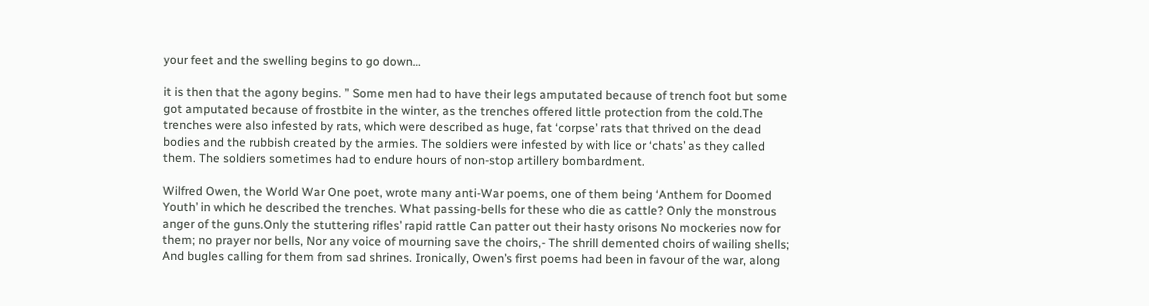your feet and the swelling begins to go down…

it is then that the agony begins. ” Some men had to have their legs amputated because of trench foot but some got amputated because of frostbite in the winter, as the trenches offered little protection from the cold.The trenches were also infested by rats, which were described as huge, fat ‘corpse’ rats that thrived on the dead bodies and the rubbish created by the armies. The soldiers were infested by with lice or ‘chats’ as they called them. The soldiers sometimes had to endure hours of non-stop artillery bombardment.

Wilfred Owen, the World War One poet, wrote many anti-War poems, one of them being ‘Anthem for Doomed Youth’ in which he described the trenches. What passing-bells for these who die as cattle? Only the monstrous anger of the guns.Only the stuttering rifles’ rapid rattle Can patter out their hasty orisons No mockeries now for them; no prayer nor bells, Nor any voice of mourning save the choirs,- The shrill demented choirs of wailing shells; And bugles calling for them from sad shrines. Ironically, Owen’s first poems had been in favour of the war, along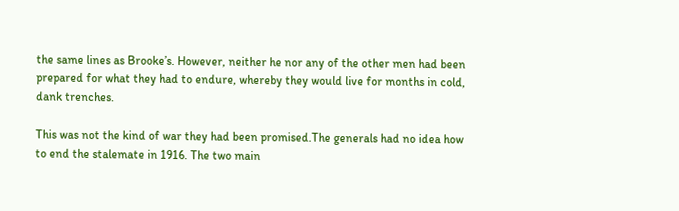the same lines as Brooke’s. However, neither he nor any of the other men had been prepared for what they had to endure, whereby they would live for months in cold, dank trenches.

This was not the kind of war they had been promised.The generals had no idea how to end the stalemate in 1916. The two main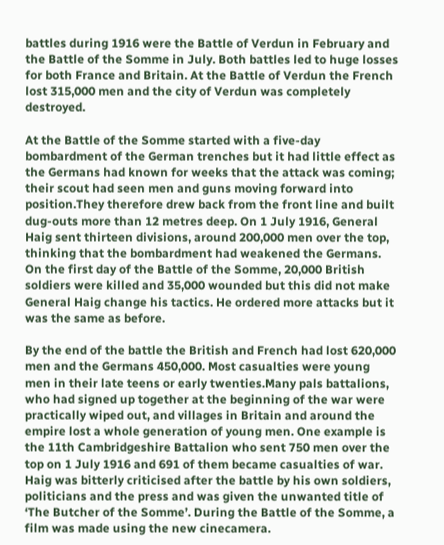battles during 1916 were the Battle of Verdun in February and the Battle of the Somme in July. Both battles led to huge losses for both France and Britain. At the Battle of Verdun the French lost 315,000 men and the city of Verdun was completely destroyed.

At the Battle of the Somme started with a five-day bombardment of the German trenches but it had little effect as the Germans had known for weeks that the attack was coming; their scout had seen men and guns moving forward into position.They therefore drew back from the front line and built dug-outs more than 12 metres deep. On 1 July 1916, General Haig sent thirteen divisions, around 200,000 men over the top, thinking that the bombardment had weakened the Germans. On the first day of the Battle of the Somme, 20,000 British soldiers were killed and 35,000 wounded but this did not make General Haig change his tactics. He ordered more attacks but it was the same as before.

By the end of the battle the British and French had lost 620,000 men and the Germans 450,000. Most casualties were young men in their late teens or early twenties.Many pals battalions, who had signed up together at the beginning of the war were practically wiped out, and villages in Britain and around the empire lost a whole generation of young men. One example is the 11th Cambridgeshire Battalion who sent 750 men over the top on 1 July 1916 and 691 of them became casualties of war. Haig was bitterly criticised after the battle by his own soldiers, politicians and the press and was given the unwanted title of ‘The Butcher of the Somme’. During the Battle of the Somme, a film was made using the new cinecamera.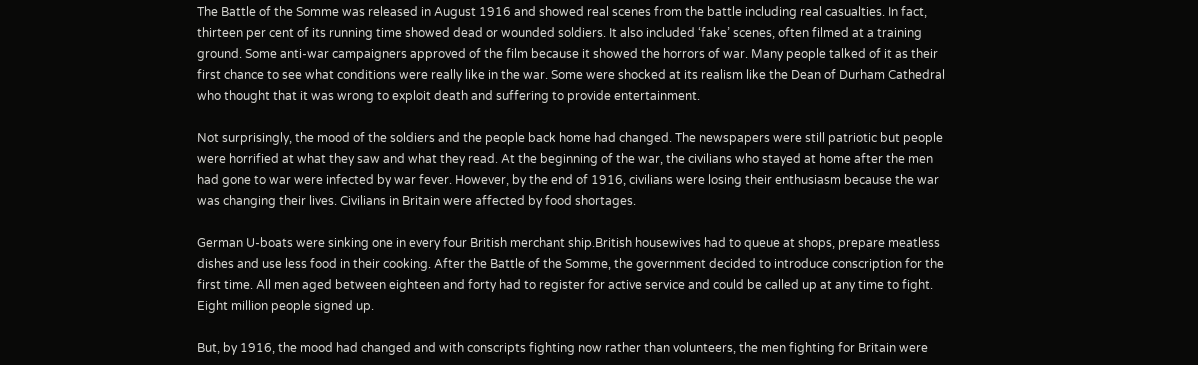The Battle of the Somme was released in August 1916 and showed real scenes from the battle including real casualties. In fact, thirteen per cent of its running time showed dead or wounded soldiers. It also included ‘fake’ scenes, often filmed at a training ground. Some anti-war campaigners approved of the film because it showed the horrors of war. Many people talked of it as their first chance to see what conditions were really like in the war. Some were shocked at its realism like the Dean of Durham Cathedral who thought that it was wrong to exploit death and suffering to provide entertainment.

Not surprisingly, the mood of the soldiers and the people back home had changed. The newspapers were still patriotic but people were horrified at what they saw and what they read. At the beginning of the war, the civilians who stayed at home after the men had gone to war were infected by war fever. However, by the end of 1916, civilians were losing their enthusiasm because the war was changing their lives. Civilians in Britain were affected by food shortages.

German U-boats were sinking one in every four British merchant ship.British housewives had to queue at shops, prepare meatless dishes and use less food in their cooking. After the Battle of the Somme, the government decided to introduce conscription for the first time. All men aged between eighteen and forty had to register for active service and could be called up at any time to fight. Eight million people signed up.

But, by 1916, the mood had changed and with conscripts fighting now rather than volunteers, the men fighting for Britain were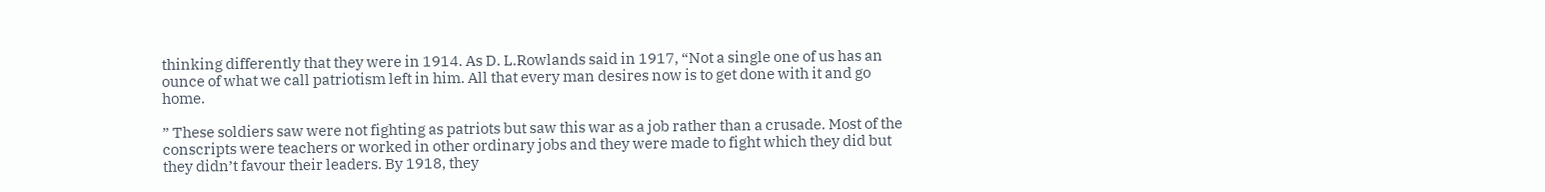thinking differently that they were in 1914. As D. L.Rowlands said in 1917, “Not a single one of us has an ounce of what we call patriotism left in him. All that every man desires now is to get done with it and go home.

” These soldiers saw were not fighting as patriots but saw this war as a job rather than a crusade. Most of the conscripts were teachers or worked in other ordinary jobs and they were made to fight which they did but they didn’t favour their leaders. By 1918, they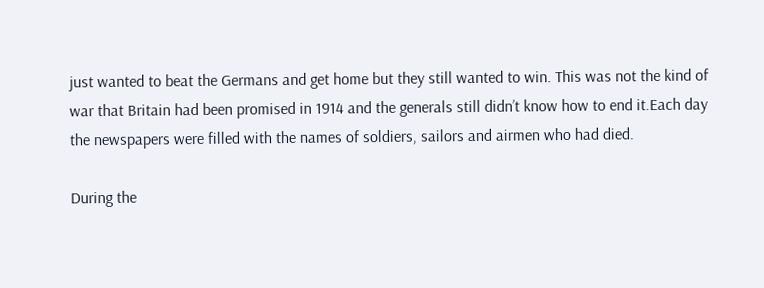just wanted to beat the Germans and get home but they still wanted to win. This was not the kind of war that Britain had been promised in 1914 and the generals still didn’t know how to end it.Each day the newspapers were filled with the names of soldiers, sailors and airmen who had died.

During the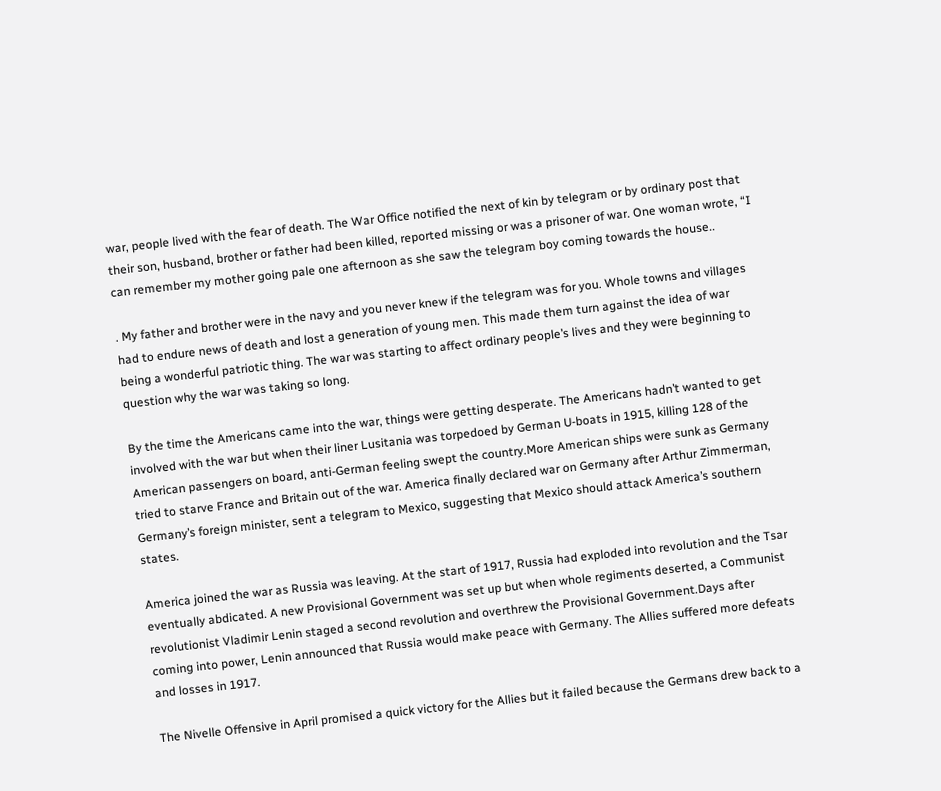war, people lived with the fear of death. The War Office notified the next of kin by telegram or by ordinary post that their son, husband, brother or father had been killed, reported missing or was a prisoner of war. One woman wrote, “I can remember my mother going pale one afternoon as she saw the telegram boy coming towards the house..

. My father and brother were in the navy and you never knew if the telegram was for you. Whole towns and villages had to endure news of death and lost a generation of young men. This made them turn against the idea of war being a wonderful patriotic thing. The war was starting to affect ordinary people’s lives and they were beginning to question why the war was taking so long.

By the time the Americans came into the war, things were getting desperate. The Americans hadn’t wanted to get involved with the war but when their liner Lusitania was torpedoed by German U-boats in 1915, killing 128 of the American passengers on board, anti-German feeling swept the country.More American ships were sunk as Germany tried to starve France and Britain out of the war. America finally declared war on Germany after Arthur Zimmerman, Germany’s foreign minister, sent a telegram to Mexico, suggesting that Mexico should attack America’s southern states.

America joined the war as Russia was leaving. At the start of 1917, Russia had exploded into revolution and the Tsar eventually abdicated. A new Provisional Government was set up but when whole regiments deserted, a Communist revolutionist Vladimir Lenin staged a second revolution and overthrew the Provisional Government.Days after coming into power, Lenin announced that Russia would make peace with Germany. The Allies suffered more defeats and losses in 1917.

The Nivelle Offensive in April promised a quick victory for the Allies but it failed because the Germans drew back to a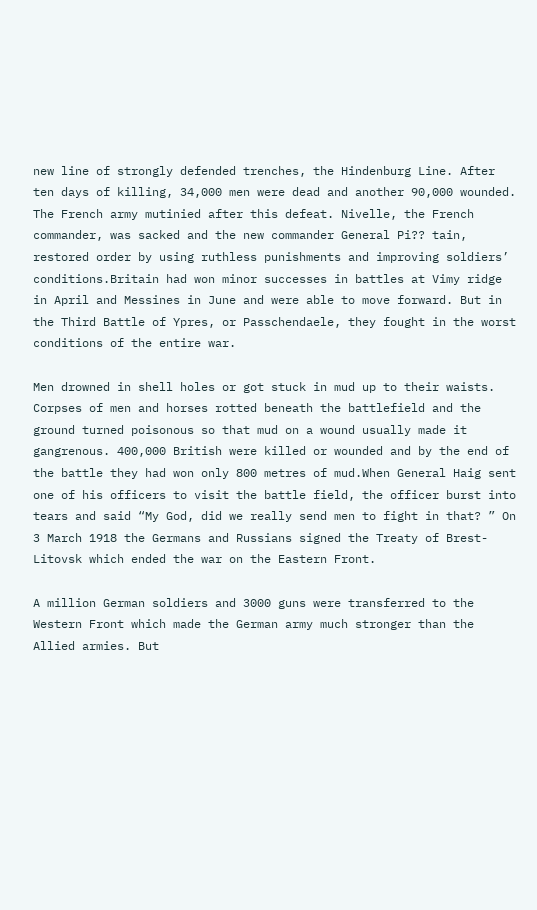new line of strongly defended trenches, the Hindenburg Line. After ten days of killing, 34,000 men were dead and another 90,000 wounded. The French army mutinied after this defeat. Nivelle, the French commander, was sacked and the new commander General Pi?? tain, restored order by using ruthless punishments and improving soldiers’ conditions.Britain had won minor successes in battles at Vimy ridge in April and Messines in June and were able to move forward. But in the Third Battle of Ypres, or Passchendaele, they fought in the worst conditions of the entire war.

Men drowned in shell holes or got stuck in mud up to their waists. Corpses of men and horses rotted beneath the battlefield and the ground turned poisonous so that mud on a wound usually made it gangrenous. 400,000 British were killed or wounded and by the end of the battle they had won only 800 metres of mud.When General Haig sent one of his officers to visit the battle field, the officer burst into tears and said “My God, did we really send men to fight in that? ” On 3 March 1918 the Germans and Russians signed the Treaty of Brest-Litovsk which ended the war on the Eastern Front.

A million German soldiers and 3000 guns were transferred to the Western Front which made the German army much stronger than the Allied armies. But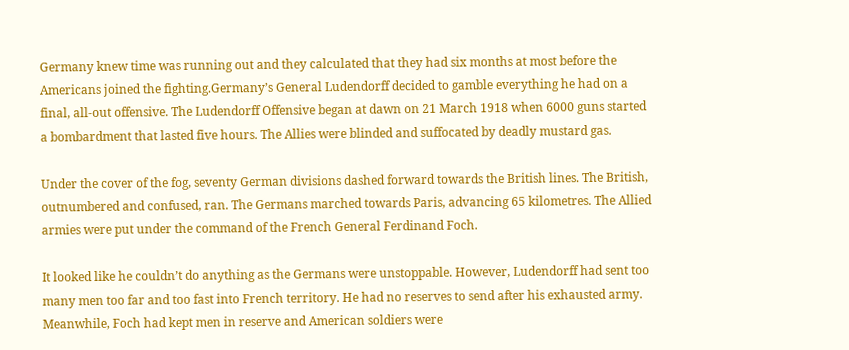Germany knew time was running out and they calculated that they had six months at most before the Americans joined the fighting.Germany’s General Ludendorff decided to gamble everything he had on a final, all-out offensive. The Ludendorff Offensive began at dawn on 21 March 1918 when 6000 guns started a bombardment that lasted five hours. The Allies were blinded and suffocated by deadly mustard gas.

Under the cover of the fog, seventy German divisions dashed forward towards the British lines. The British, outnumbered and confused, ran. The Germans marched towards Paris, advancing 65 kilometres. The Allied armies were put under the command of the French General Ferdinand Foch.

It looked like he couldn’t do anything as the Germans were unstoppable. However, Ludendorff had sent too many men too far and too fast into French territory. He had no reserves to send after his exhausted army. Meanwhile, Foch had kept men in reserve and American soldiers were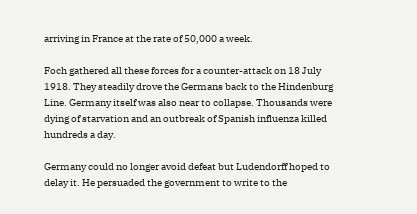arriving in France at the rate of 50,000 a week.

Foch gathered all these forces for a counter-attack on 18 July 1918. They steadily drove the Germans back to the Hindenburg Line. Germany itself was also near to collapse. Thousands were dying of starvation and an outbreak of Spanish influenza killed hundreds a day.

Germany could no longer avoid defeat but Ludendorff hoped to delay it. He persuaded the government to write to the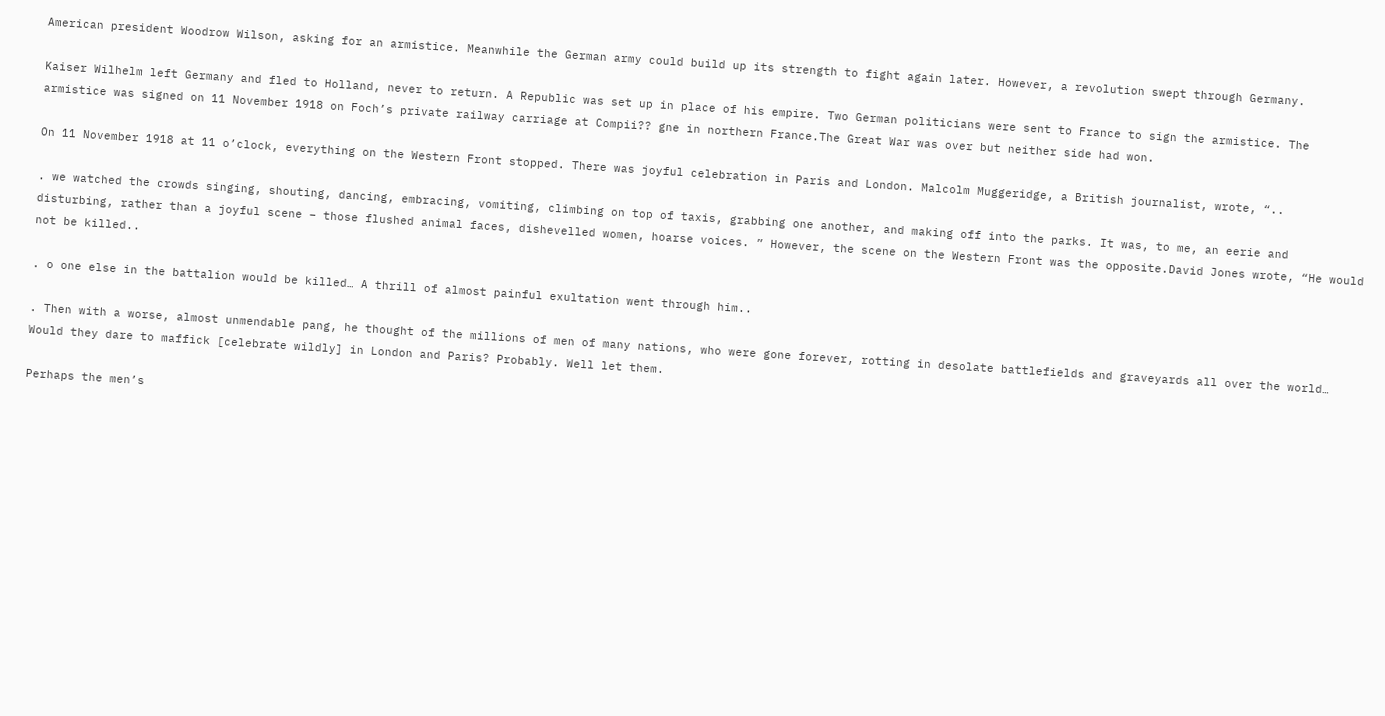American president Woodrow Wilson, asking for an armistice. Meanwhile the German army could build up its strength to fight again later. However, a revolution swept through Germany.

Kaiser Wilhelm left Germany and fled to Holland, never to return. A Republic was set up in place of his empire. Two German politicians were sent to France to sign the armistice. The armistice was signed on 11 November 1918 on Foch’s private railway carriage at Compii?? gne in northern France.The Great War was over but neither side had won.

On 11 November 1918 at 11 o’clock, everything on the Western Front stopped. There was joyful celebration in Paris and London. Malcolm Muggeridge, a British journalist, wrote, “..

. we watched the crowds singing, shouting, dancing, embracing, vomiting, climbing on top of taxis, grabbing one another, and making off into the parks. It was, to me, an eerie and disturbing, rather than a joyful scene – those flushed animal faces, dishevelled women, hoarse voices. ” However, the scene on the Western Front was the opposite.David Jones wrote, “He would not be killed..

. o one else in the battalion would be killed… A thrill of almost painful exultation went through him..

. Then with a worse, almost unmendable pang, he thought of the millions of men of many nations, who were gone forever, rotting in desolate battlefields and graveyards all over the world… Would they dare to maffick [celebrate wildly] in London and Paris? Probably. Well let them.

Perhaps the men’s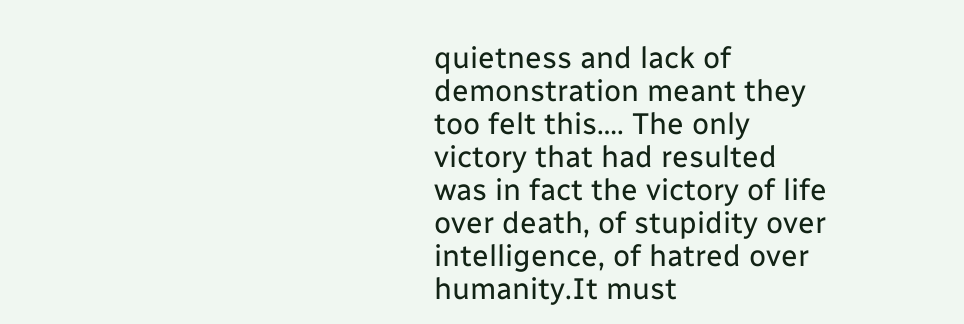quietness and lack of demonstration meant they too felt this…. The only victory that had resulted was in fact the victory of life over death, of stupidity over intelligence, of hatred over humanity.It must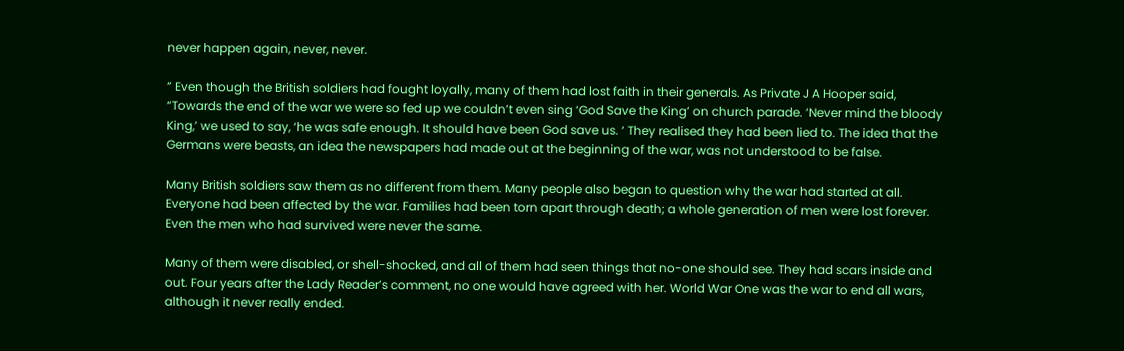never happen again, never, never.

” Even though the British soldiers had fought loyally, many of them had lost faith in their generals. As Private J A Hooper said, “Towards the end of the war we were so fed up we couldn’t even sing ‘God Save the King’ on church parade. ‘Never mind the bloody King,’ we used to say, ‘he was safe enough. It should have been God save us. ‘ They realised they had been lied to. The idea that the Germans were beasts, an idea the newspapers had made out at the beginning of the war, was not understood to be false.

Many British soldiers saw them as no different from them. Many people also began to question why the war had started at all. Everyone had been affected by the war. Families had been torn apart through death; a whole generation of men were lost forever. Even the men who had survived were never the same.

Many of them were disabled, or shell-shocked, and all of them had seen things that no-one should see. They had scars inside and out. Four years after the Lady Reader’s comment, no one would have agreed with her. World War One was the war to end all wars, although it never really ended.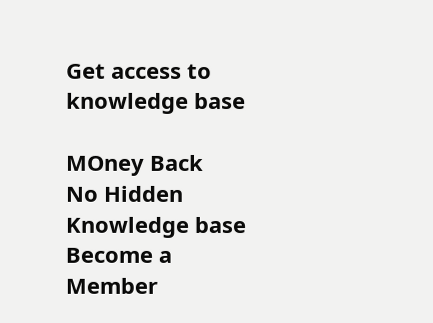Get access to
knowledge base

MOney Back
No Hidden
Knowledge base
Become a Member